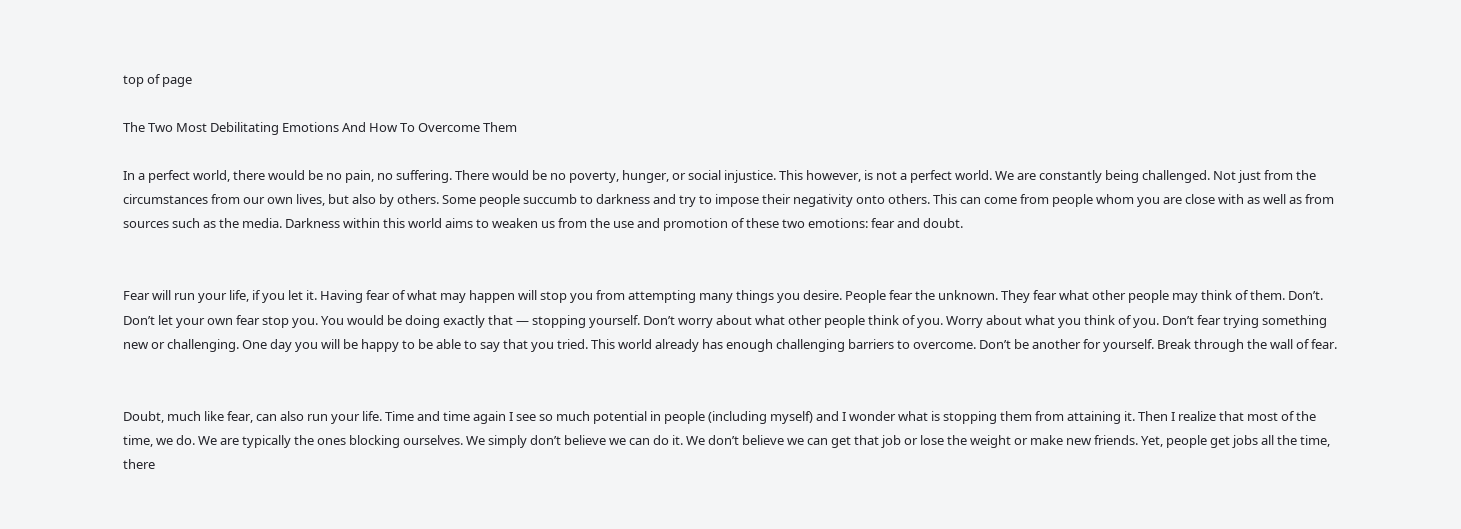top of page

The Two Most Debilitating Emotions And How To Overcome Them

In a perfect world, there would be no pain, no suffering. There would be no poverty, hunger, or social injustice. This however, is not a perfect world. We are constantly being challenged. Not just from the circumstances from our own lives, but also by others. Some people succumb to darkness and try to impose their negativity onto others. This can come from people whom you are close with as well as from sources such as the media. Darkness within this world aims to weaken us from the use and promotion of these two emotions: fear and doubt.


Fear will run your life, if you let it. Having fear of what may happen will stop you from attempting many things you desire. People fear the unknown. They fear what other people may think of them. Don’t. Don’t let your own fear stop you. You would be doing exactly that — stopping yourself. Don’t worry about what other people think of you. Worry about what you think of you. Don’t fear trying something new or challenging. One day you will be happy to be able to say that you tried. This world already has enough challenging barriers to overcome. Don’t be another for yourself. Break through the wall of fear.


Doubt, much like fear, can also run your life. Time and time again I see so much potential in people (including myself) and I wonder what is stopping them from attaining it. Then I realize that most of the time, we do. We are typically the ones blocking ourselves. We simply don’t believe we can do it. We don’t believe we can get that job or lose the weight or make new friends. Yet, people get jobs all the time, there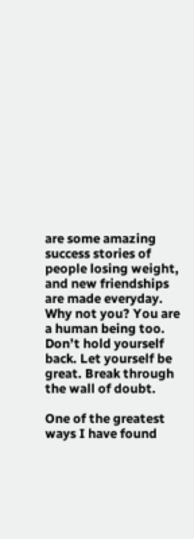are some amazing success stories of people losing weight, and new friendships are made everyday. Why not you? You are a human being too. Don’t hold yourself back. Let yourself be great. Break through the wall of doubt.

One of the greatest ways I have found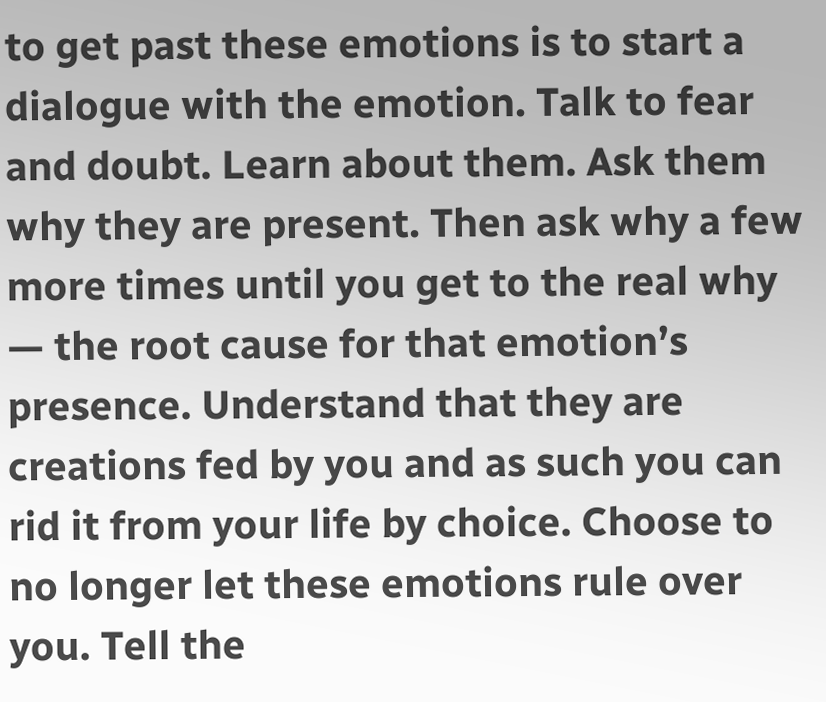to get past these emotions is to start a dialogue with the emotion. Talk to fear and doubt. Learn about them. Ask them why they are present. Then ask why a few more times until you get to the real why — the root cause for that emotion’s presence. Understand that they are creations fed by you and as such you can rid it from your life by choice. Choose to no longer let these emotions rule over you. Tell the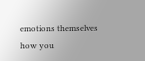emotions themselves how you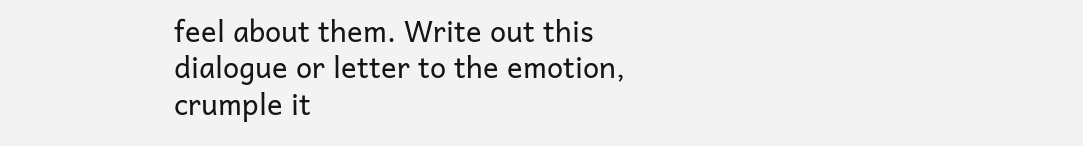feel about them. Write out this dialogue or letter to the emotion, crumple it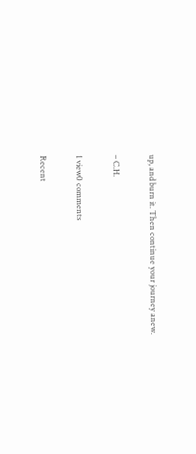up, and burn it. Then continue your journey anew.

– C.H.

1 view0 comments

Recent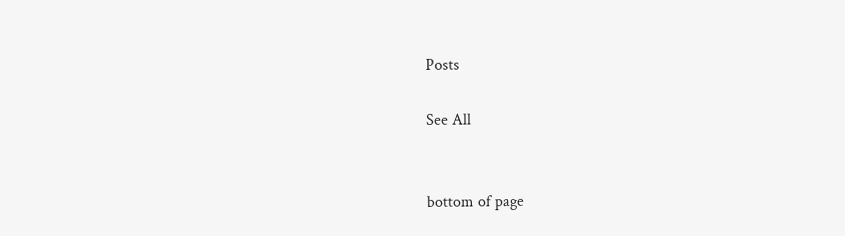Posts

See All


bottom of page